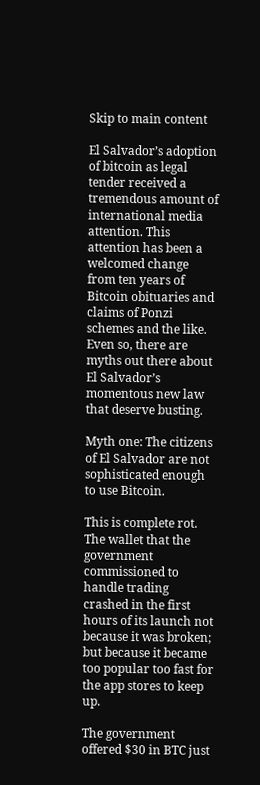Skip to main content

El Salvador’s adoption of bitcoin as legal tender received a tremendous amount of international media attention. This attention has been a welcomed change from ten years of Bitcoin obituaries and claims of Ponzi schemes and the like. Even so, there are myths out there about El Salvador’s momentous new law that deserve busting.

Myth one: The citizens of El Salvador are not sophisticated enough to use Bitcoin.

This is complete rot. The wallet that the government commissioned to handle trading crashed in the first hours of its launch not because it was broken; but because it became too popular too fast for the app stores to keep up.

The government offered $30 in BTC just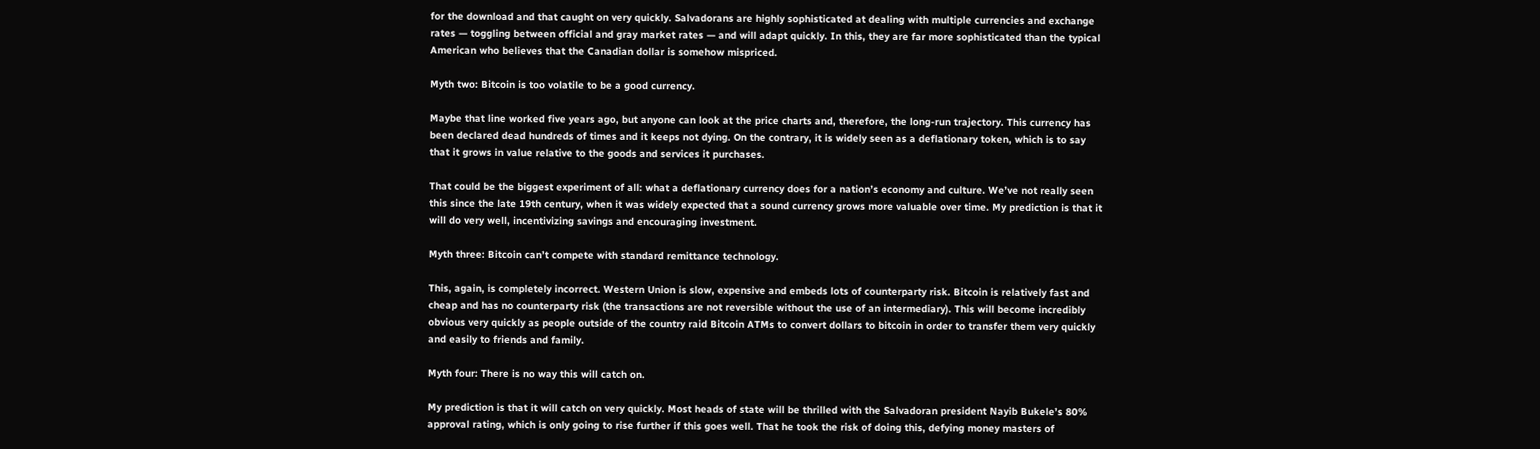for the download and that caught on very quickly. Salvadorans are highly sophisticated at dealing with multiple currencies and exchange rates — toggling between official and gray market rates — and will adapt quickly. In this, they are far more sophisticated than the typical American who believes that the Canadian dollar is somehow mispriced.

Myth two: Bitcoin is too volatile to be a good currency.

Maybe that line worked five years ago, but anyone can look at the price charts and, therefore, the long-run trajectory. This currency has been declared dead hundreds of times and it keeps not dying. On the contrary, it is widely seen as a deflationary token, which is to say that it grows in value relative to the goods and services it purchases.

That could be the biggest experiment of all: what a deflationary currency does for a nation’s economy and culture. We’ve not really seen this since the late 19th century, when it was widely expected that a sound currency grows more valuable over time. My prediction is that it will do very well, incentivizing savings and encouraging investment.

Myth three: Bitcoin can’t compete with standard remittance technology.

This, again, is completely incorrect. Western Union is slow, expensive and embeds lots of counterparty risk. Bitcoin is relatively fast and cheap and has no counterparty risk (the transactions are not reversible without the use of an intermediary). This will become incredibly obvious very quickly as people outside of the country raid Bitcoin ATMs to convert dollars to bitcoin in order to transfer them very quickly and easily to friends and family.

Myth four: There is no way this will catch on.

My prediction is that it will catch on very quickly. Most heads of state will be thrilled with the Salvadoran president Nayib Bukele’s 80% approval rating, which is only going to rise further if this goes well. That he took the risk of doing this, defying money masters of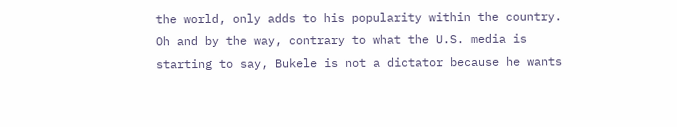the world, only adds to his popularity within the country. Oh and by the way, contrary to what the U.S. media is starting to say, Bukele is not a dictator because he wants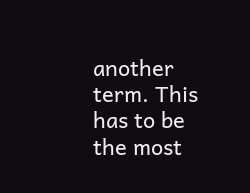another term. This has to be the most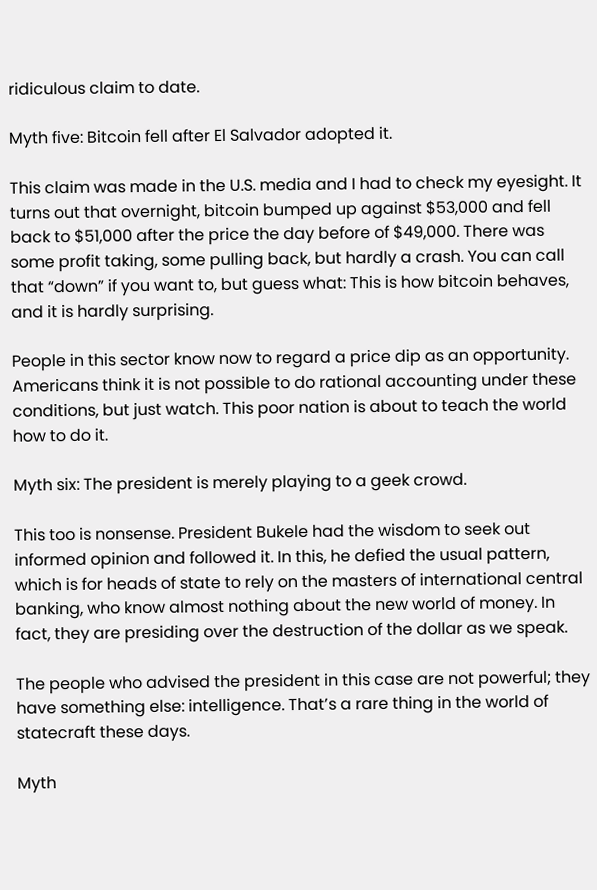ridiculous claim to date.

Myth five: Bitcoin fell after El Salvador adopted it.

This claim was made in the U.S. media and I had to check my eyesight. It turns out that overnight, bitcoin bumped up against $53,000 and fell back to $51,000 after the price the day before of $49,000. There was some profit taking, some pulling back, but hardly a crash. You can call that “down” if you want to, but guess what: This is how bitcoin behaves, and it is hardly surprising.

People in this sector know now to regard a price dip as an opportunity. Americans think it is not possible to do rational accounting under these conditions, but just watch. This poor nation is about to teach the world how to do it.

Myth six: The president is merely playing to a geek crowd.

This too is nonsense. President Bukele had the wisdom to seek out informed opinion and followed it. In this, he defied the usual pattern, which is for heads of state to rely on the masters of international central banking, who know almost nothing about the new world of money. In fact, they are presiding over the destruction of the dollar as we speak.

The people who advised the president in this case are not powerful; they have something else: intelligence. That’s a rare thing in the world of statecraft these days.

Myth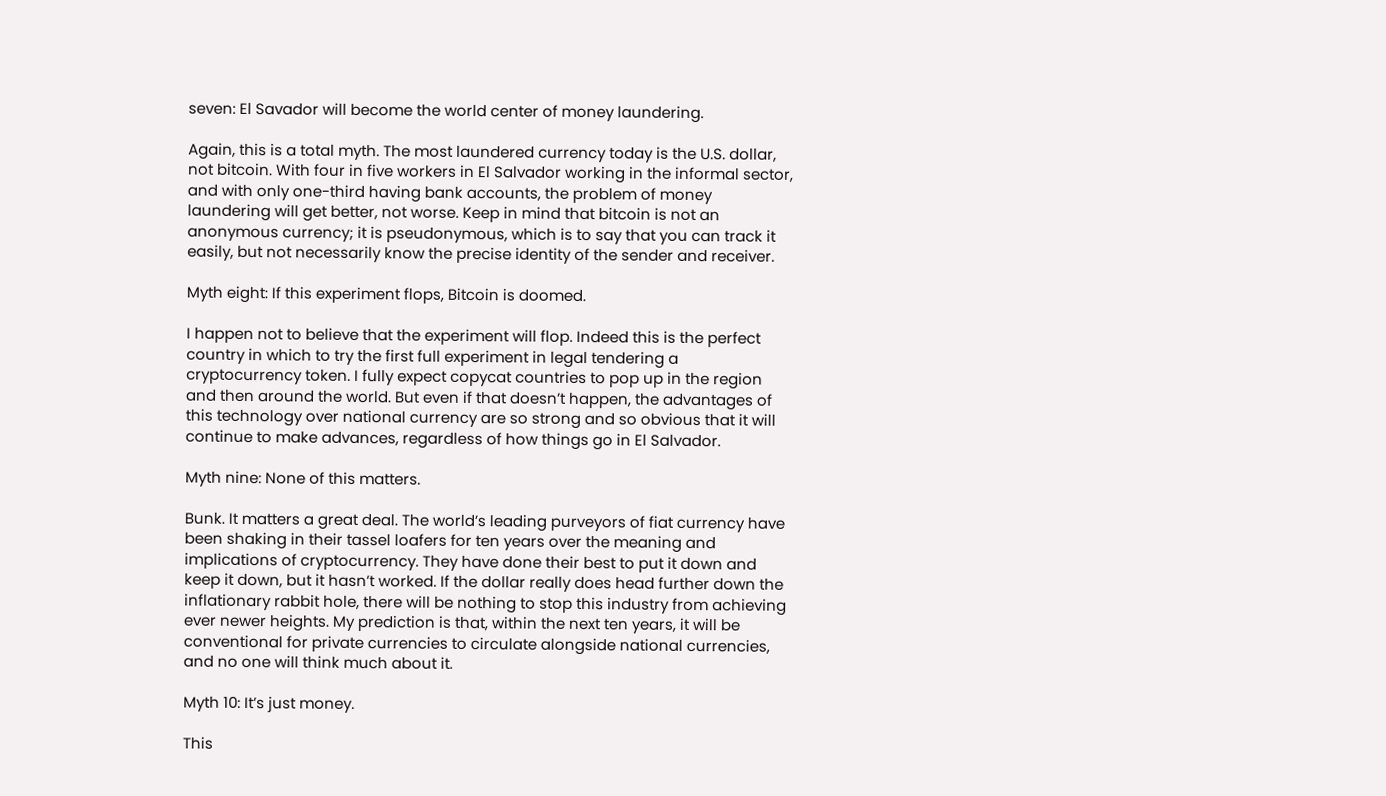seven: El Savador will become the world center of money laundering.

Again, this is a total myth. The most laundered currency today is the U.S. dollar, not bitcoin. With four in five workers in El Salvador working in the informal sector, and with only one-third having bank accounts, the problem of money laundering will get better, not worse. Keep in mind that bitcoin is not an anonymous currency; it is pseudonymous, which is to say that you can track it easily, but not necessarily know the precise identity of the sender and receiver.

Myth eight: If this experiment flops, Bitcoin is doomed.

I happen not to believe that the experiment will flop. Indeed this is the perfect country in which to try the first full experiment in legal tendering a cryptocurrency token. I fully expect copycat countries to pop up in the region and then around the world. But even if that doesn’t happen, the advantages of this technology over national currency are so strong and so obvious that it will continue to make advances, regardless of how things go in El Salvador.

Myth nine: None of this matters.

Bunk. It matters a great deal. The world’s leading purveyors of fiat currency have been shaking in their tassel loafers for ten years over the meaning and implications of cryptocurrency. They have done their best to put it down and keep it down, but it hasn’t worked. If the dollar really does head further down the inflationary rabbit hole, there will be nothing to stop this industry from achieving ever newer heights. My prediction is that, within the next ten years, it will be conventional for private currencies to circulate alongside national currencies, and no one will think much about it.

Myth 10: It’s just money.

This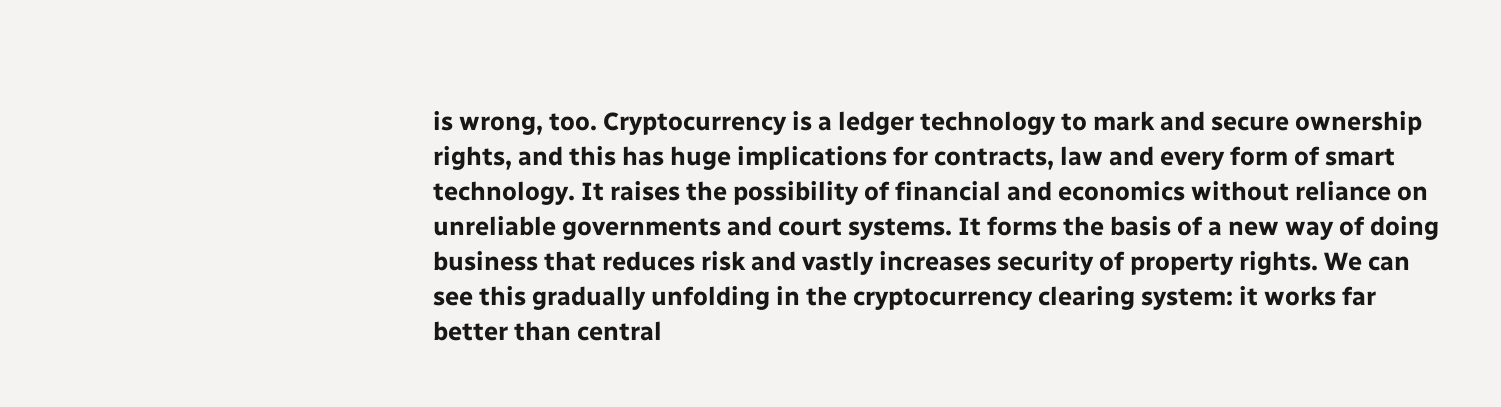is wrong, too. Cryptocurrency is a ledger technology to mark and secure ownership rights, and this has huge implications for contracts, law and every form of smart technology. It raises the possibility of financial and economics without reliance on unreliable governments and court systems. It forms the basis of a new way of doing business that reduces risk and vastly increases security of property rights. We can see this gradually unfolding in the cryptocurrency clearing system: it works far better than central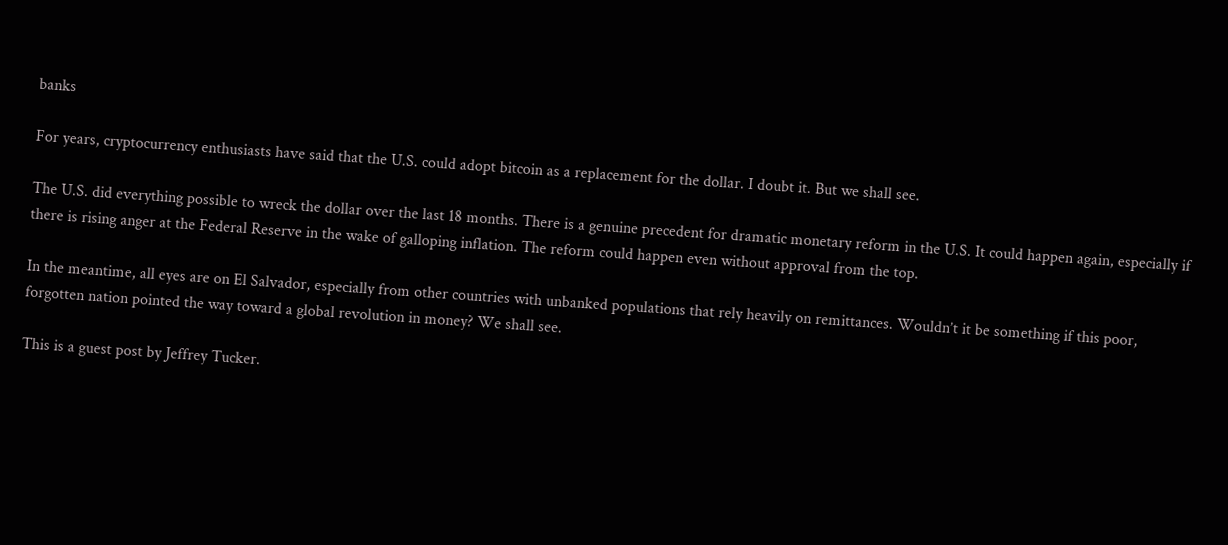banks

For years, cryptocurrency enthusiasts have said that the U.S. could adopt bitcoin as a replacement for the dollar. I doubt it. But we shall see.

The U.S. did everything possible to wreck the dollar over the last 18 months. There is a genuine precedent for dramatic monetary reform in the U.S. It could happen again, especially if there is rising anger at the Federal Reserve in the wake of galloping inflation. The reform could happen even without approval from the top.

In the meantime, all eyes are on El Salvador, especially from other countries with unbanked populations that rely heavily on remittances. Wouldn’t it be something if this poor, forgotten nation pointed the way toward a global revolution in money? We shall see.

This is a guest post by Jeffrey Tucker.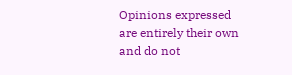Opinions expressed are entirely their own and do not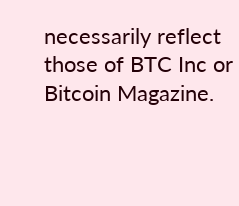necessarily reflect those of BTC Inc or Bitcoin Magazine.